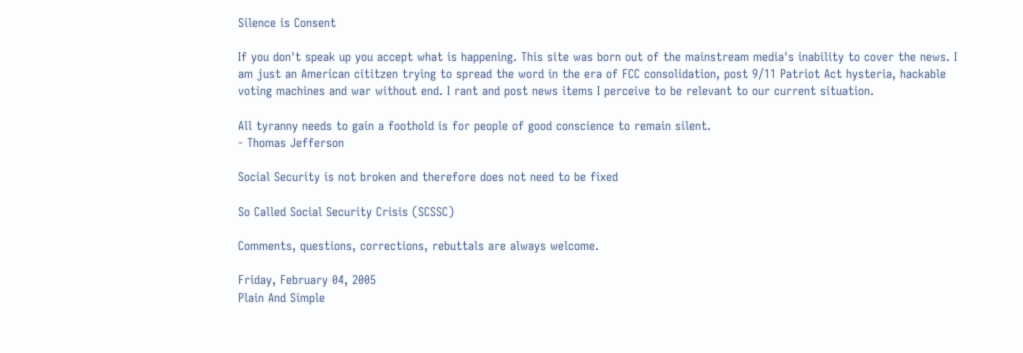Silence is Consent

If you don't speak up you accept what is happening. This site was born out of the mainstream media's inability to cover the news. I am just an American cititzen trying to spread the word in the era of FCC consolidation, post 9/11 Patriot Act hysteria, hackable voting machines and war without end. I rant and post news items I perceive to be relevant to our current situation.

All tyranny needs to gain a foothold is for people of good conscience to remain silent.
- Thomas Jefferson

Social Security is not broken and therefore does not need to be fixed

So Called Social Security Crisis (SCSSC)

Comments, questions, corrections, rebuttals are always welcome.

Friday, February 04, 2005
Plain And Simple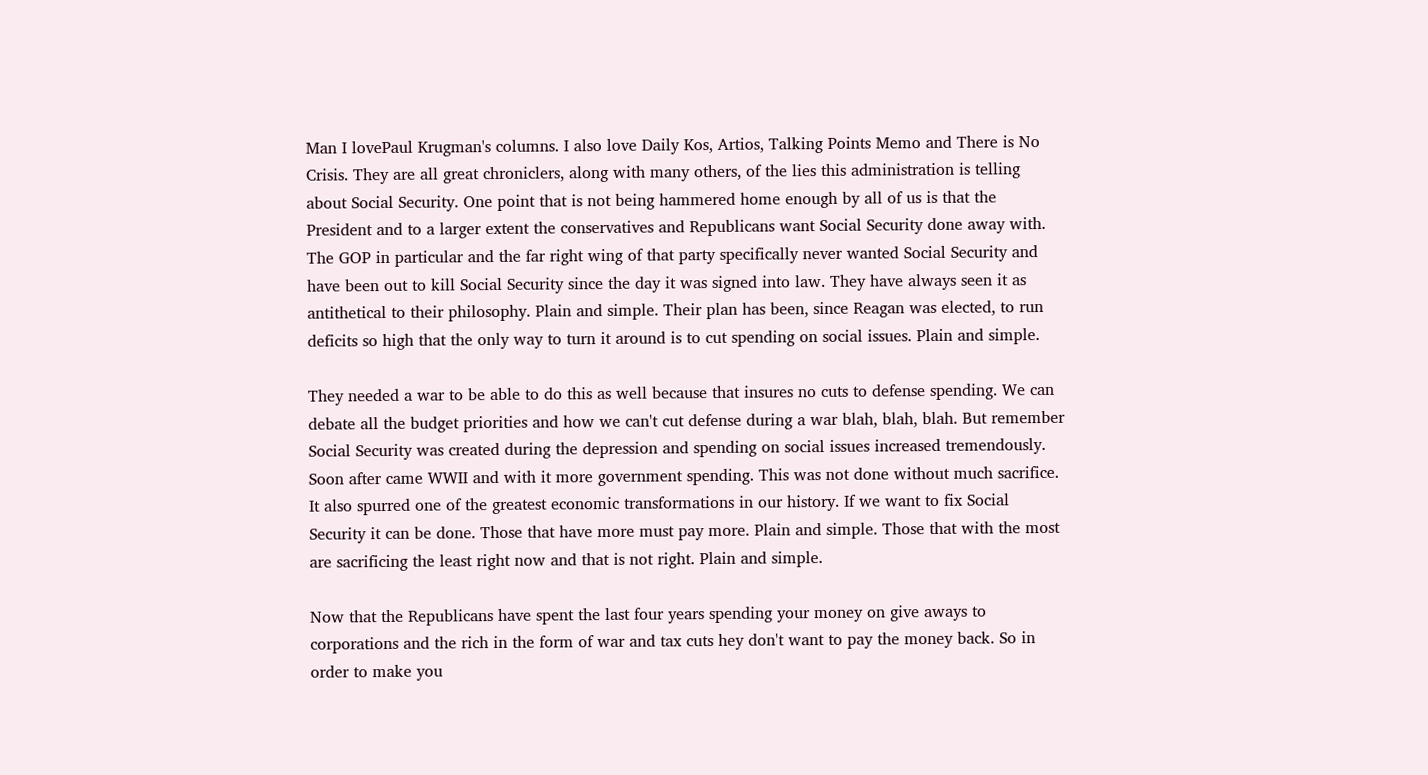Man I lovePaul Krugman's columns. I also love Daily Kos, Artios, Talking Points Memo and There is No Crisis. They are all great chroniclers, along with many others, of the lies this administration is telling about Social Security. One point that is not being hammered home enough by all of us is that the President and to a larger extent the conservatives and Republicans want Social Security done away with. The GOP in particular and the far right wing of that party specifically never wanted Social Security and have been out to kill Social Security since the day it was signed into law. They have always seen it as antithetical to their philosophy. Plain and simple. Their plan has been, since Reagan was elected, to run deficits so high that the only way to turn it around is to cut spending on social issues. Plain and simple.

They needed a war to be able to do this as well because that insures no cuts to defense spending. We can debate all the budget priorities and how we can't cut defense during a war blah, blah, blah. But remember Social Security was created during the depression and spending on social issues increased tremendously. Soon after came WWII and with it more government spending. This was not done without much sacrifice. It also spurred one of the greatest economic transformations in our history. If we want to fix Social Security it can be done. Those that have more must pay more. Plain and simple. Those that with the most are sacrificing the least right now and that is not right. Plain and simple.

Now that the Republicans have spent the last four years spending your money on give aways to corporations and the rich in the form of war and tax cuts hey don't want to pay the money back. So in order to make you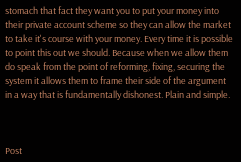stomach that fact they want you to put your money into their private account scheme so they can allow the market to take it's course with your money. Every time it is possible to point this out we should. Because when we allow them do speak from the point of reforming, fixing, securing the system it allows them to frame their side of the argument in a way that is fundamentally dishonest. Plain and simple.



Post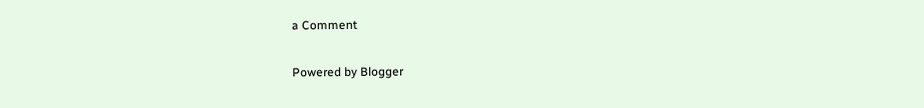a Comment

Powered by Blogger